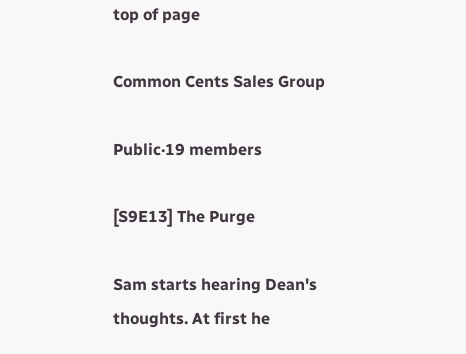top of page

Common Cents Sales Group

Public·19 members

[S9E13] The Purge

Sam starts hearing Dean's thoughts. At first he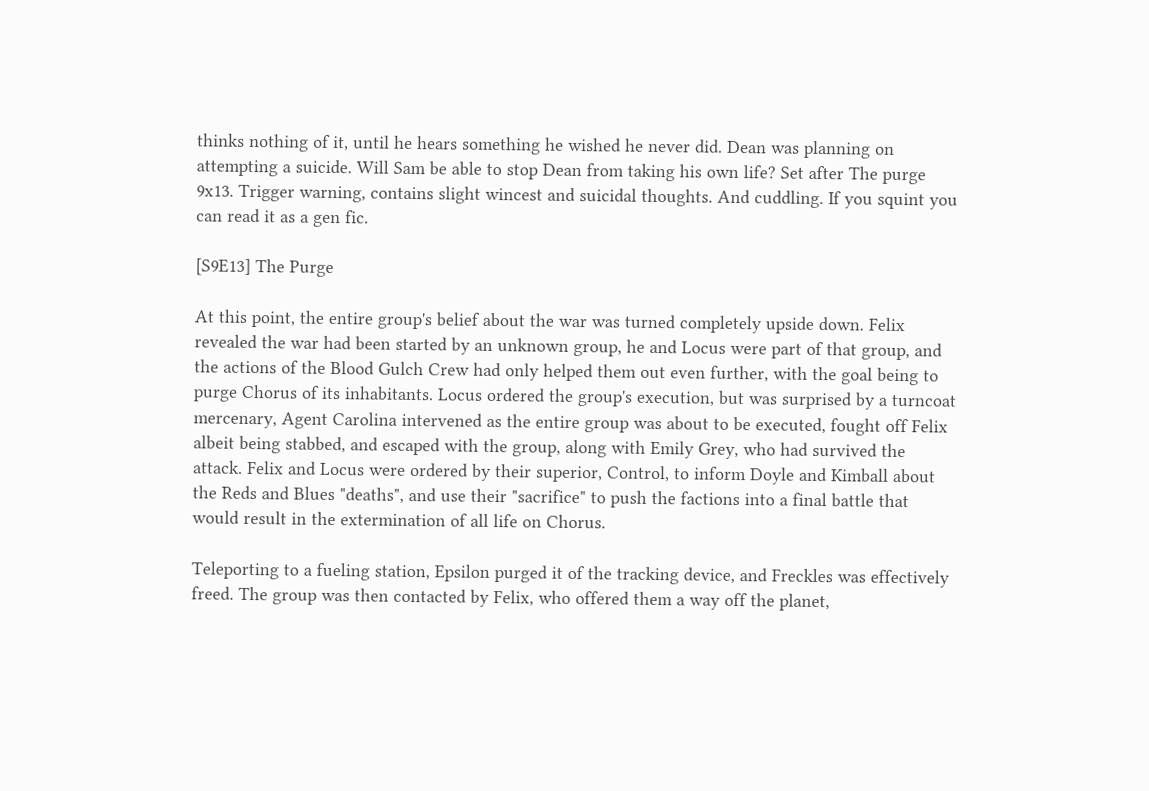thinks nothing of it, until he hears something he wished he never did. Dean was planning on attempting a suicide. Will Sam be able to stop Dean from taking his own life? Set after The purge 9x13. Trigger warning, contains slight wincest and suicidal thoughts. And cuddling. If you squint you can read it as a gen fic.

[S9E13] The Purge

At this point, the entire group's belief about the war was turned completely upside down. Felix revealed the war had been started by an unknown group, he and Locus were part of that group, and the actions of the Blood Gulch Crew had only helped them out even further, with the goal being to purge Chorus of its inhabitants. Locus ordered the group's execution, but was surprised by a turncoat mercenary, Agent Carolina intervened as the entire group was about to be executed, fought off Felix albeit being stabbed, and escaped with the group, along with Emily Grey, who had survived the attack. Felix and Locus were ordered by their superior, Control, to inform Doyle and Kimball about the Reds and Blues "deaths", and use their "sacrifice" to push the factions into a final battle that would result in the extermination of all life on Chorus.

Teleporting to a fueling station, Epsilon purged it of the tracking device, and Freckles was effectively freed. The group was then contacted by Felix, who offered them a way off the planet,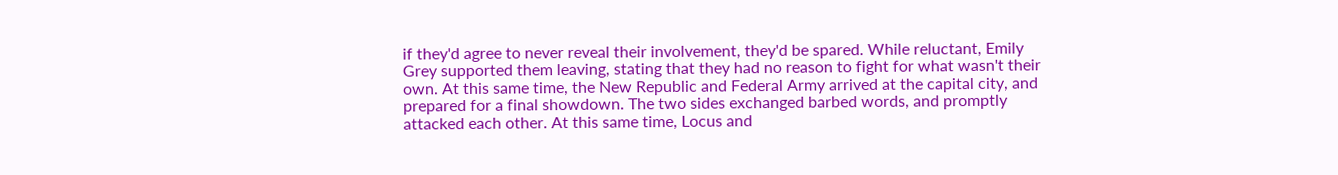if they'd agree to never reveal their involvement, they'd be spared. While reluctant, Emily Grey supported them leaving, stating that they had no reason to fight for what wasn't their own. At this same time, the New Republic and Federal Army arrived at the capital city, and prepared for a final showdown. The two sides exchanged barbed words, and promptly attacked each other. At this same time, Locus and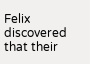Felix discovered that their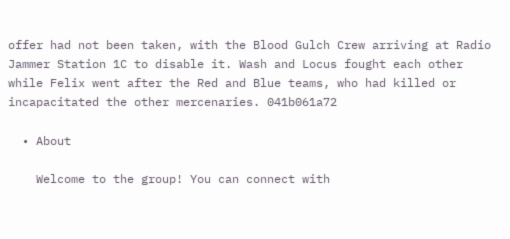offer had not been taken, with the Blood Gulch Crew arriving at Radio Jammer Station 1C to disable it. Wash and Locus fought each other while Felix went after the Red and Blue teams, who had killed or incapacitated the other mercenaries. 041b061a72

  • About

    Welcome to the group! You can connect with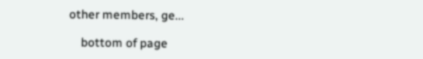other members, ge...

    bottom of page